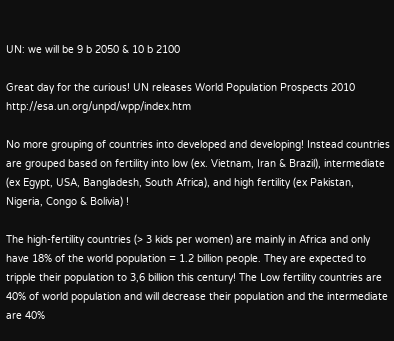UN: we will be 9 b 2050 & 10 b 2100

Great day for the curious! UN releases World Population Prospects 2010 http://esa.un.org/unpd/wpp/index.htm

No more grouping of countries into developed and developing! Instead countries are grouped based on fertility into low (ex. Vietnam, Iran & Brazil), intermediate (ex Egypt, USA, Bangladesh, South Africa), and high fertility (ex Pakistan, Nigeria, Congo & Bolivia) !

The high-fertility countries (> 3 kids per women) are mainly in Africa and only have 18% of the world population = 1.2 billion people. They are expected to tripple their population to 3,6 billion this century! The Low fertility countries are 40% of world population and will decrease their population and the intermediate are 40%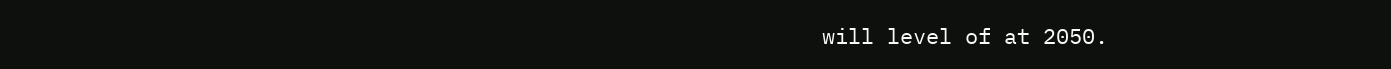will level of at 2050.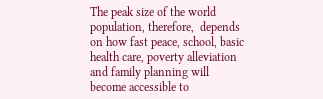The peak size of the world population, therefore,  depends on how fast peace, school, basic health care, poverty alleviation and family planning will become accessible to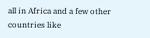all in Africa and a few other countries like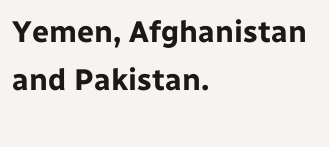Yemen, Afghanistan and Pakistan.